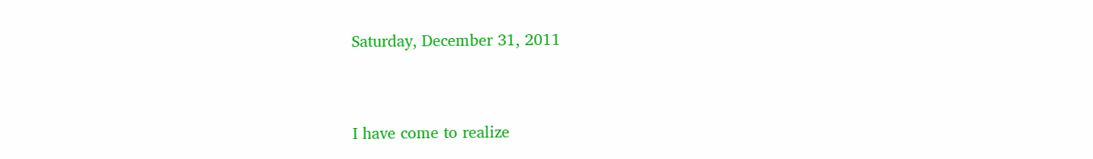Saturday, December 31, 2011


I have come to realize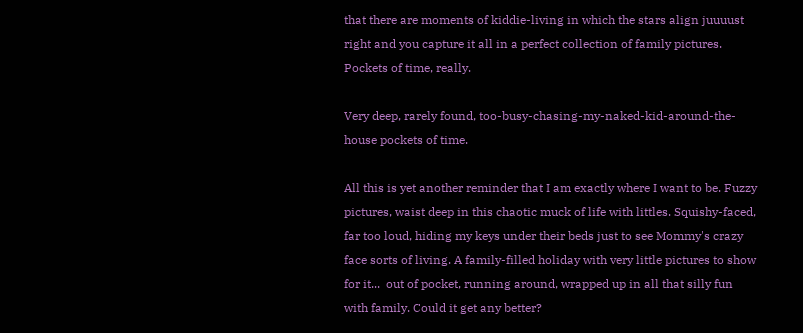that there are moments of kiddie-living in which the stars align juuuust right and you capture it all in a perfect collection of family pictures.  Pockets of time, really.

Very deep, rarely found, too-busy-chasing-my-naked-kid-around-the-house pockets of time.

All this is yet another reminder that I am exactly where I want to be. Fuzzy pictures, waist deep in this chaotic muck of life with littles. Squishy-faced, far too loud, hiding my keys under their beds just to see Mommy's crazy face sorts of living. A family-filled holiday with very little pictures to show for it...  out of pocket, running around, wrapped up in all that silly fun with family. Could it get any better?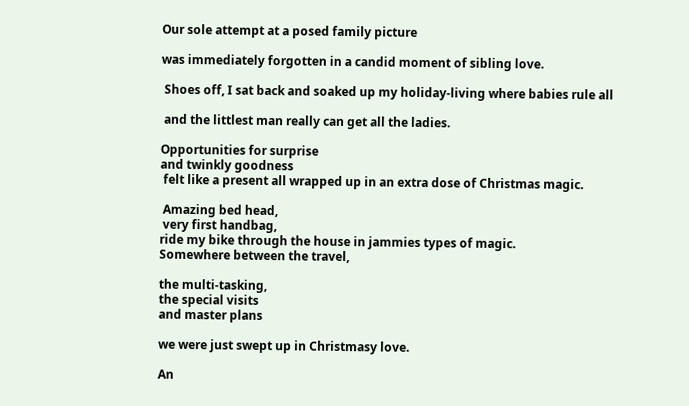Our sole attempt at a posed family picture

was immediately forgotten in a candid moment of sibling love.

 Shoes off, I sat back and soaked up my holiday-living where babies rule all

 and the littlest man really can get all the ladies.

Opportunities for surprise
and twinkly goodness
 felt like a present all wrapped up in an extra dose of Christmas magic.

 Amazing bed head,
 very first handbag,
ride my bike through the house in jammies types of magic.
Somewhere between the travel,

the multi-tasking,
the special visits
and master plans

we were just swept up in Christmasy love.

An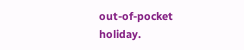out-of-pocket holiday.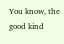You know, the good kind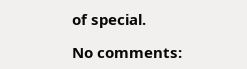of special.

No comments: